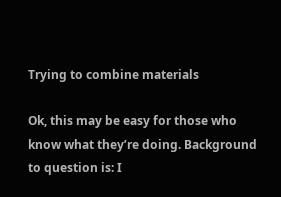Trying to combine materials

Ok, this may be easy for those who know what they’re doing. Background to question is: I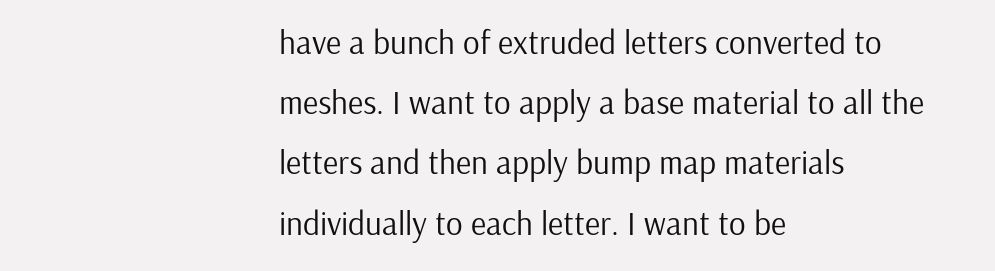have a bunch of extruded letters converted to meshes. I want to apply a base material to all the letters and then apply bump map materials individually to each letter. I want to be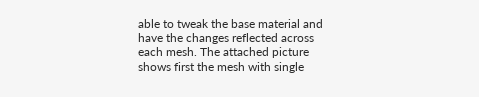able to tweak the base material and have the changes reflected across each mesh. The attached picture shows first the mesh with single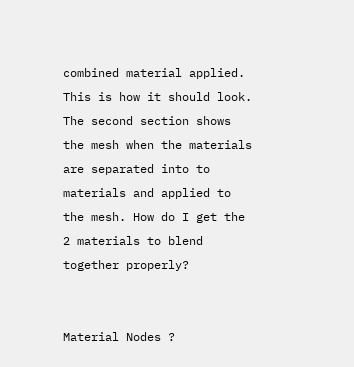combined material applied. This is how it should look. The second section shows the mesh when the materials are separated into to materials and applied to the mesh. How do I get the 2 materials to blend together properly?


Material Nodes ?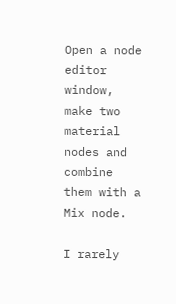Open a node editor window, make two material nodes and combine them with a Mix node.

I rarely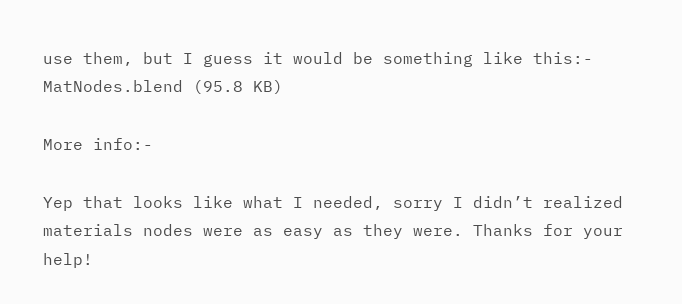use them, but I guess it would be something like this:-
MatNodes.blend (95.8 KB)

More info:-

Yep that looks like what I needed, sorry I didn’t realized materials nodes were as easy as they were. Thanks for your help!